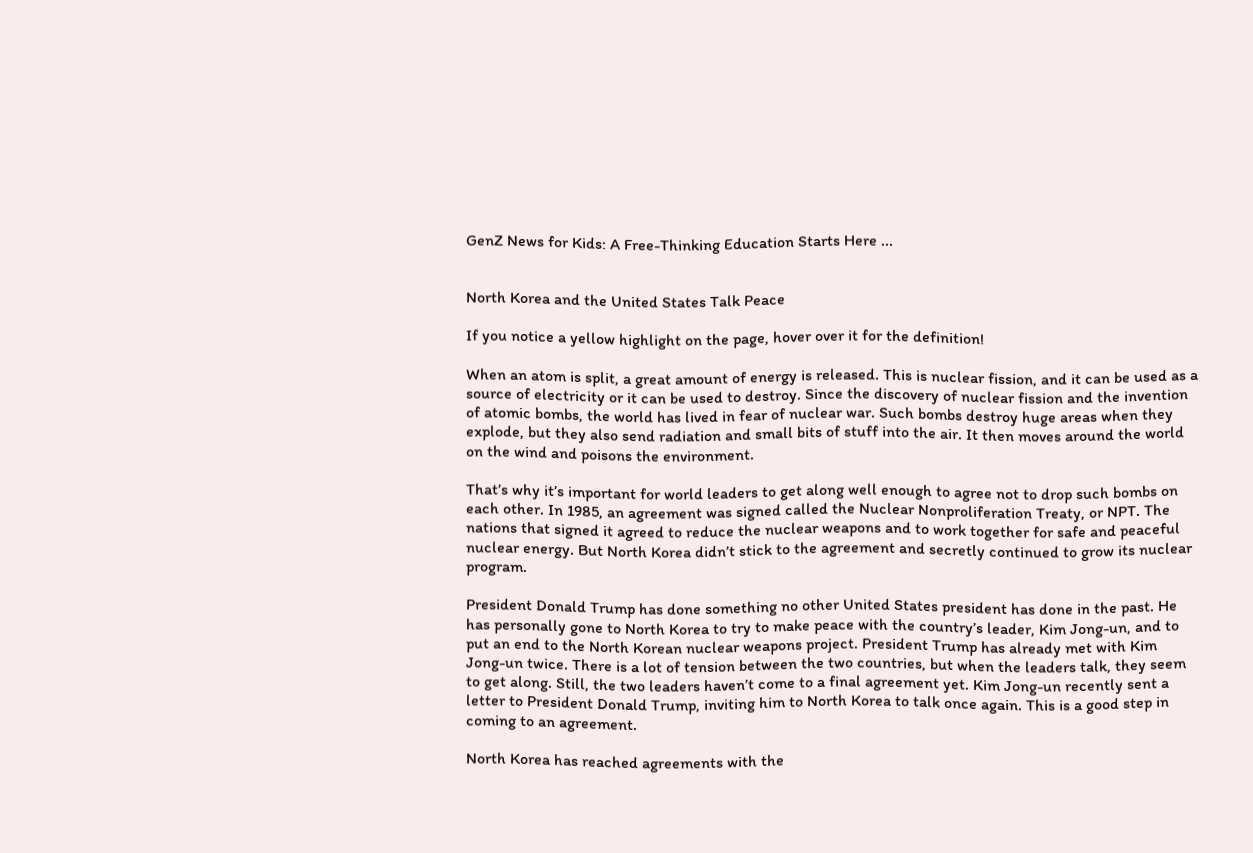GenZ News for Kids: A Free-Thinking Education Starts Here ...


North Korea and the United States Talk Peace

If you notice a yellow highlight on the page, hover over it for the definition!

When an atom is split, a great amount of energy is released. This is nuclear fission, and it can be used as a source of electricity or it can be used to destroy. Since the discovery of nuclear fission and the invention of atomic bombs, the world has lived in fear of nuclear war. Such bombs destroy huge areas when they explode, but they also send radiation and small bits of stuff into the air. It then moves around the world on the wind and poisons the environment.

That’s why it’s important for world leaders to get along well enough to agree not to drop such bombs on each other. In 1985, an agreement was signed called the Nuclear Nonproliferation Treaty, or NPT. The nations that signed it agreed to reduce the nuclear weapons and to work together for safe and peaceful nuclear energy. But North Korea didn’t stick to the agreement and secretly continued to grow its nuclear program.

President Donald Trump has done something no other United States president has done in the past. He has personally gone to North Korea to try to make peace with the country’s leader, Kim Jong-un, and to put an end to the North Korean nuclear weapons project. President Trump has already met with Kim Jong-un twice. There is a lot of tension between the two countries, but when the leaders talk, they seem to get along. Still, the two leaders haven’t come to a final agreement yet. Kim Jong-un recently sent a letter to President Donald Trump, inviting him to North Korea to talk once again. This is a good step in coming to an agreement.

North Korea has reached agreements with the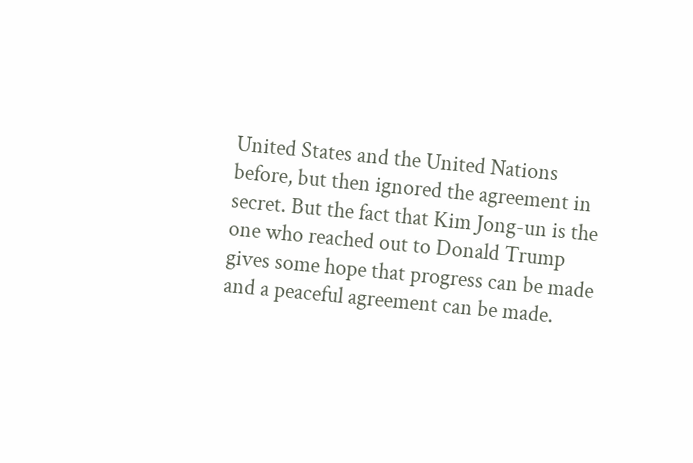United States and the United Nations before, but then ignored the agreement in secret. But the fact that Kim Jong-un is the one who reached out to Donald Trump gives some hope that progress can be made and a peaceful agreement can be made.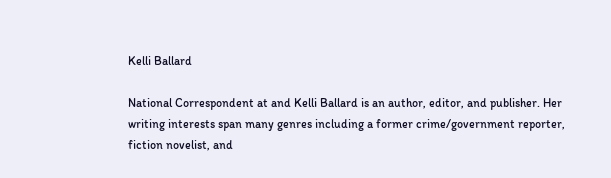Kelli Ballard

National Correspondent at and Kelli Ballard is an author, editor, and publisher. Her writing interests span many genres including a former crime/government reporter, fiction novelist, and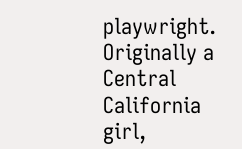playwright. Originally a Central California girl,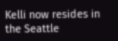Kelli now resides in the Seattle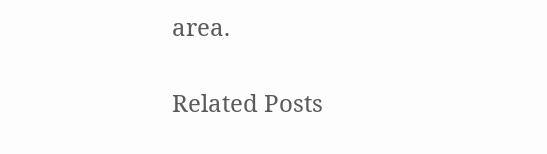area.

Related Posts